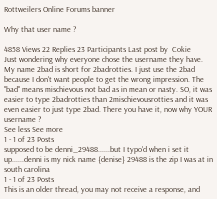Rottweilers Online Forums banner

Why that user name ?

4858 Views 22 Replies 23 Participants Last post by  Cokie
Just wondering why everyone chose the username they have. My name 2bad is short for 2badrotties. I just use the 2bad because I don't want people to get the wrong impression. The "bad" means mischievous not bad as in mean or nasty. SO, it was easier to type 2badrotties than 2mischievousrotties and it was even easier to just type 2bad. There you have it, now why YOUR username ?
See less See more
1 - 1 of 23 Posts
supposed to be denni_29488......but I typo'd when i set it up......denni is my nick name {denise} 29488 is the zip I was at in south carolina
1 - 1 of 23 Posts
This is an older thread, you may not receive a response, and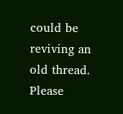could be reviving an old thread. Please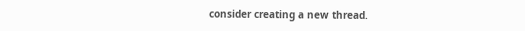consider creating a new thread.